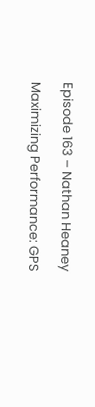Episode 163 – Nathan Heaney

Maximizing Performance: GPS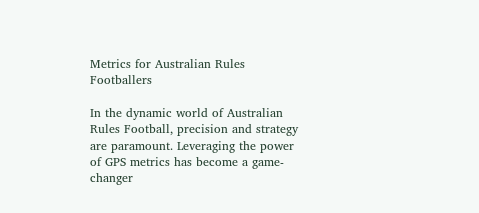Metrics for Australian Rules Footballers

In the dynamic world of Australian Rules Football, precision and strategy are paramount. Leveraging the power of GPS metrics has become a game-changer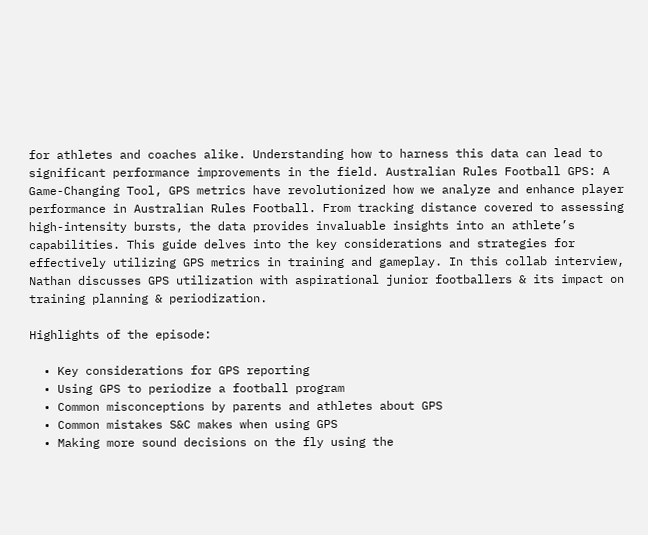for athletes and coaches alike. Understanding how to harness this data can lead to significant performance improvements in the field. Australian Rules Football GPS: A Game-Changing Tool, GPS metrics have revolutionized how we analyze and enhance player performance in Australian Rules Football. From tracking distance covered to assessing high-intensity bursts, the data provides invaluable insights into an athlete’s capabilities. This guide delves into the key considerations and strategies for effectively utilizing GPS metrics in training and gameplay. In this collab interview, Nathan discusses GPS utilization with aspirational junior footballers & its impact on training planning & periodization.

Highlights of the episode:

  • Key considerations for GPS reporting
  • Using GPS to periodize a football program
  • Common misconceptions by parents and athletes about GPS
  • Common mistakes S&C makes when using GPS
  • Making more sound decisions on the fly using the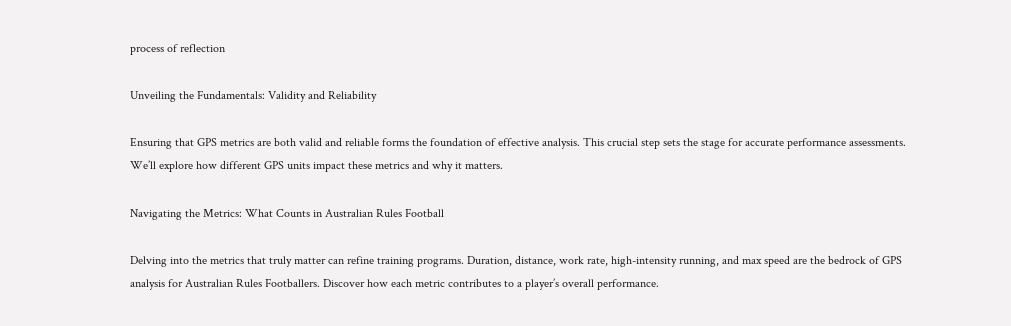process of reflection

Unveiling the Fundamentals: Validity and Reliability

Ensuring that GPS metrics are both valid and reliable forms the foundation of effective analysis. This crucial step sets the stage for accurate performance assessments. We’ll explore how different GPS units impact these metrics and why it matters.

Navigating the Metrics: What Counts in Australian Rules Football

Delving into the metrics that truly matter can refine training programs. Duration, distance, work rate, high-intensity running, and max speed are the bedrock of GPS analysis for Australian Rules Footballers. Discover how each metric contributes to a player’s overall performance.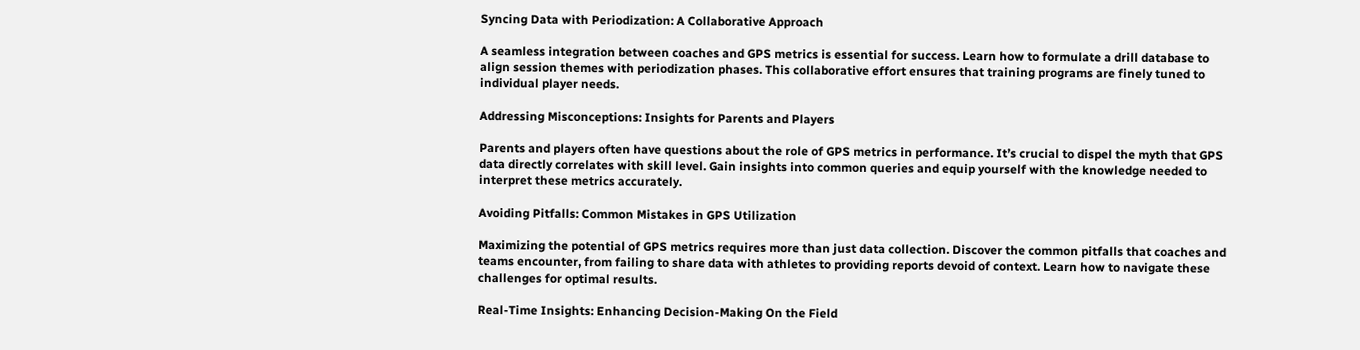Syncing Data with Periodization: A Collaborative Approach

A seamless integration between coaches and GPS metrics is essential for success. Learn how to formulate a drill database to align session themes with periodization phases. This collaborative effort ensures that training programs are finely tuned to individual player needs.

Addressing Misconceptions: Insights for Parents and Players

Parents and players often have questions about the role of GPS metrics in performance. It’s crucial to dispel the myth that GPS data directly correlates with skill level. Gain insights into common queries and equip yourself with the knowledge needed to interpret these metrics accurately.

Avoiding Pitfalls: Common Mistakes in GPS Utilization

Maximizing the potential of GPS metrics requires more than just data collection. Discover the common pitfalls that coaches and teams encounter, from failing to share data with athletes to providing reports devoid of context. Learn how to navigate these challenges for optimal results.

Real-Time Insights: Enhancing Decision-Making On the Field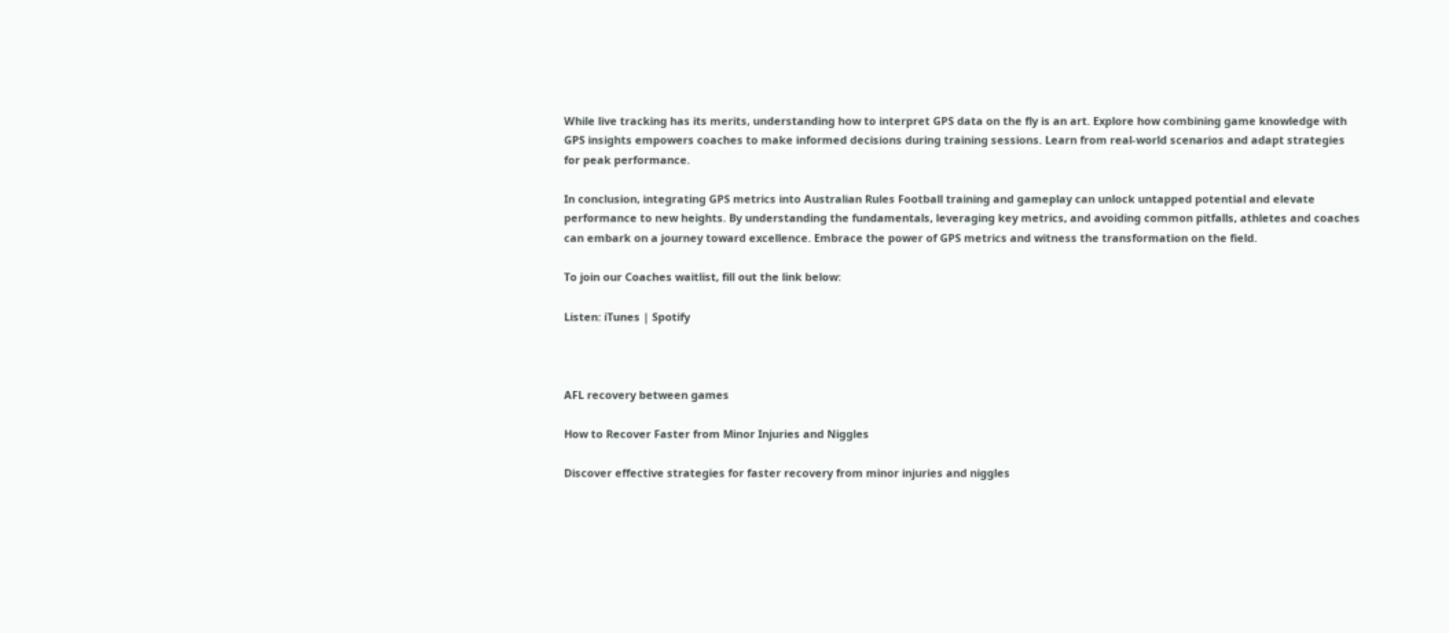While live tracking has its merits, understanding how to interpret GPS data on the fly is an art. Explore how combining game knowledge with GPS insights empowers coaches to make informed decisions during training sessions. Learn from real-world scenarios and adapt strategies for peak performance.

In conclusion, integrating GPS metrics into Australian Rules Football training and gameplay can unlock untapped potential and elevate performance to new heights. By understanding the fundamentals, leveraging key metrics, and avoiding common pitfalls, athletes and coaches can embark on a journey toward excellence. Embrace the power of GPS metrics and witness the transformation on the field.

To join our Coaches waitlist, fill out the link below:

Listen: iTunes | Spotify



AFL recovery between games

How to Recover Faster from Minor Injuries and Niggles

Discover effective strategies for faster recovery from minor injuries and niggles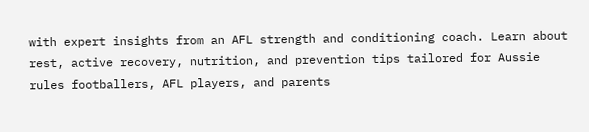with expert insights from an AFL strength and conditioning coach. Learn about rest, active recovery, nutrition, and prevention tips tailored for Aussie rules footballers, AFL players, and parents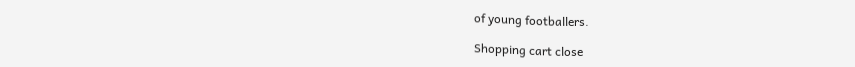of young footballers.

Shopping cart close